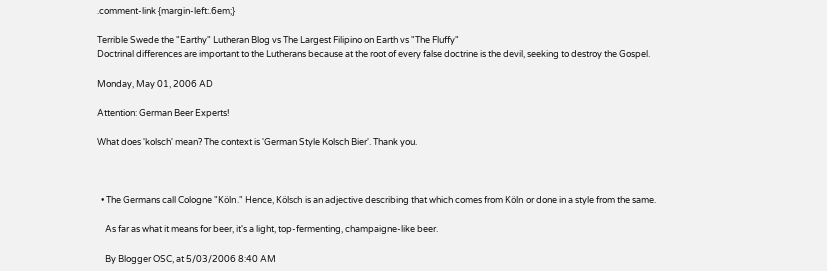.comment-link {margin-left:.6em;}

Terrible Swede the "Earthy" Lutheran Blog vs The Largest Filipino on Earth vs "The Fluffy"
Doctrinal differences are important to the Lutherans because at the root of every false doctrine is the devil, seeking to destroy the Gospel.

Monday, May 01, 2006 AD

Attention: German Beer Experts!

What does 'kolsch' mean? The context is 'German Style Kolsch Bier'. Thank you.



  • The Germans call Cologne "Köln." Hence, Kölsch is an adjective describing that which comes from Köln or done in a style from the same.

    As far as what it means for beer, it's a light, top-fermenting, champaigne-like beer.

    By Blogger OSC, at 5/03/2006 8:40 AM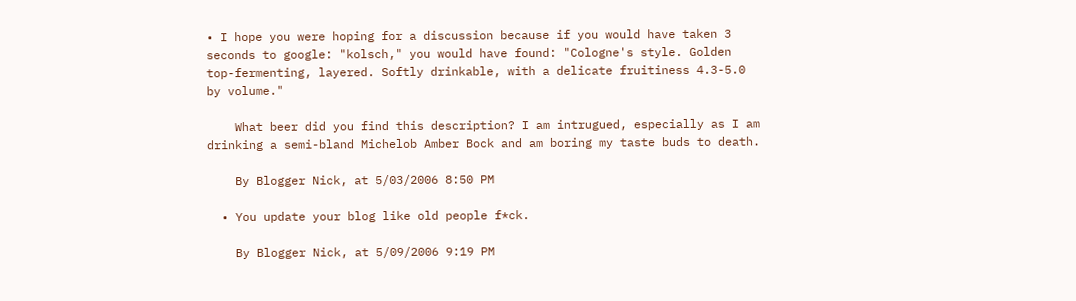• I hope you were hoping for a discussion because if you would have taken 3 seconds to google: "kolsch," you would have found: "Cologne's style. Golden top-fermenting, layered. Softly drinkable, with a delicate fruitiness 4.3-5.0 by volume."

    What beer did you find this description? I am intrugued, especially as I am drinking a semi-bland Michelob Amber Bock and am boring my taste buds to death.

    By Blogger Nick, at 5/03/2006 8:50 PM

  • You update your blog like old people f*ck.

    By Blogger Nick, at 5/09/2006 9:19 PM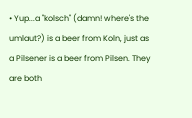• Yup...a "kolsch" (damn! where's the umlaut?) is a beer from Koln, just as a Pilsener is a beer from Pilsen. They are both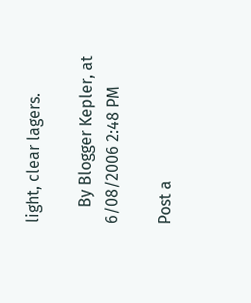light, clear lagers.

    By Blogger Kepler, at 6/08/2006 2:48 PM

Post a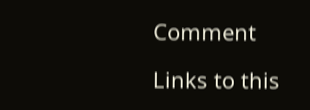Comment

Links to this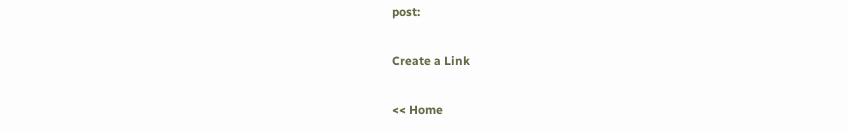post:

Create a Link

<< Home